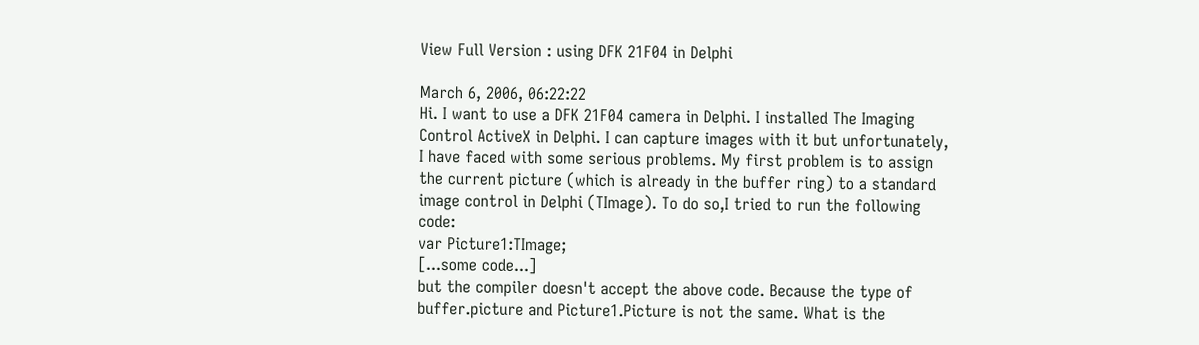View Full Version : using DFK 21F04 in Delphi

March 6, 2006, 06:22:22
Hi. I want to use a DFK 21F04 camera in Delphi. I installed The Imaging Control ActiveX in Delphi. I can capture images with it but unfortunately, I have faced with some serious problems. My first problem is to assign the current picture (which is already in the buffer ring) to a standard image control in Delphi (TImage). To do so,I tried to run the following code:
var Picture1:TImage;
[...some code...]
but the compiler doesn't accept the above code. Because the type of buffer.picture and Picture1.Picture is not the same. What is the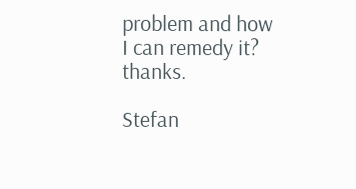problem and how I can remedy it? thanks.

Stefan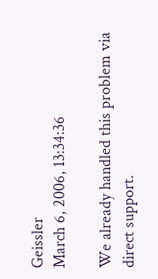Geissler
March 6, 2006, 13:34:36

We already handled this problem via direct support.